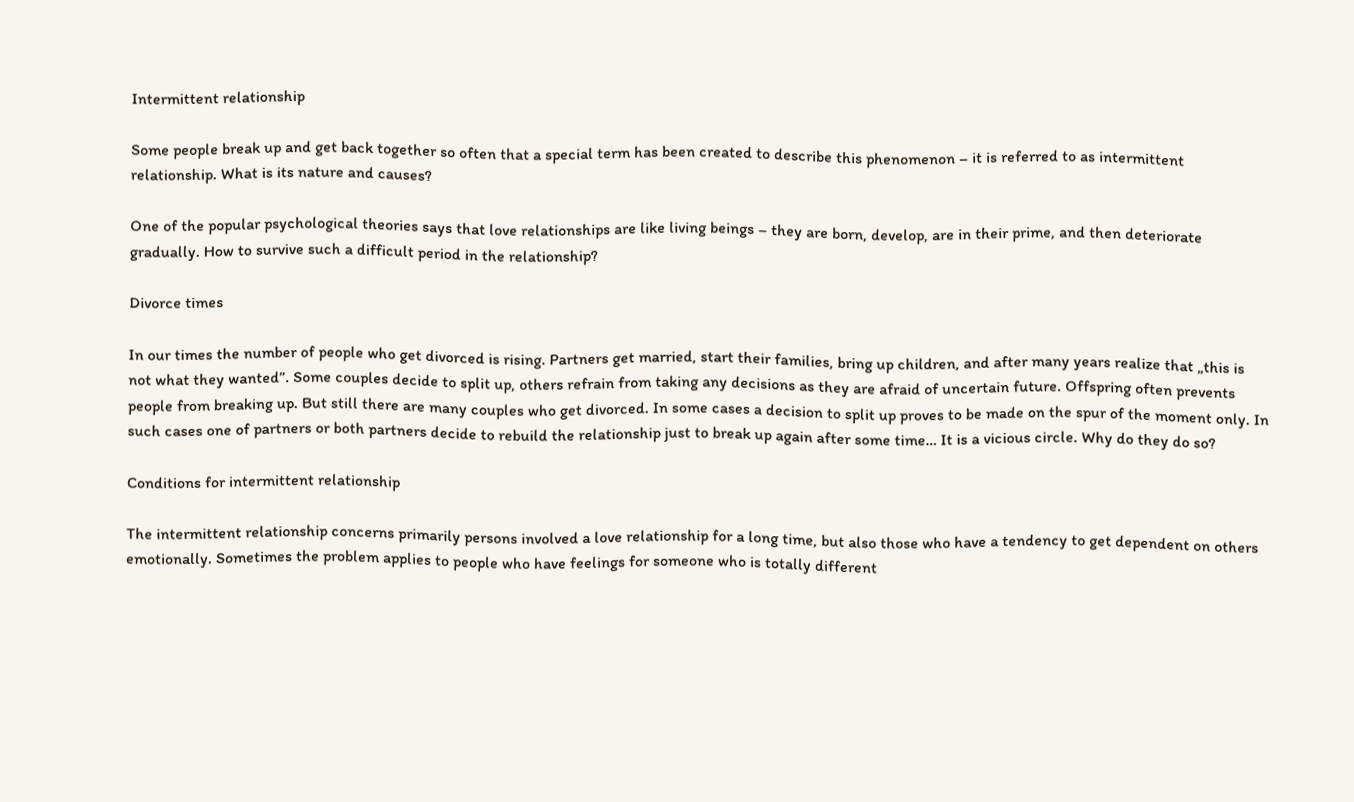Intermittent relationship

Some people break up and get back together so often that a special term has been created to describe this phenomenon – it is referred to as intermittent relationship. What is its nature and causes?

One of the popular psychological theories says that love relationships are like living beings – they are born, develop, are in their prime, and then deteriorate gradually. How to survive such a difficult period in the relationship?

Divorce times

In our times the number of people who get divorced is rising. Partners get married, start their families, bring up children, and after many years realize that „this is not what they wanted”. Some couples decide to split up, others refrain from taking any decisions as they are afraid of uncertain future. Offspring often prevents people from breaking up. But still there are many couples who get divorced. In some cases a decision to split up proves to be made on the spur of the moment only. In such cases one of partners or both partners decide to rebuild the relationship just to break up again after some time… It is a vicious circle. Why do they do so?

Conditions for intermittent relationship

The intermittent relationship concerns primarily persons involved a love relationship for a long time, but also those who have a tendency to get dependent on others emotionally. Sometimes the problem applies to people who have feelings for someone who is totally different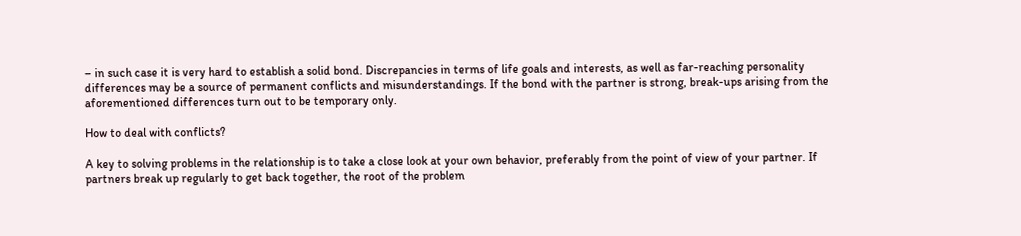– in such case it is very hard to establish a solid bond. Discrepancies in terms of life goals and interests, as well as far-reaching personality differences may be a source of permanent conflicts and misunderstandings. If the bond with the partner is strong, break-ups arising from the aforementioned differences turn out to be temporary only.

How to deal with conflicts?

A key to solving problems in the relationship is to take a close look at your own behavior, preferably from the point of view of your partner. If partners break up regularly to get back together, the root of the problem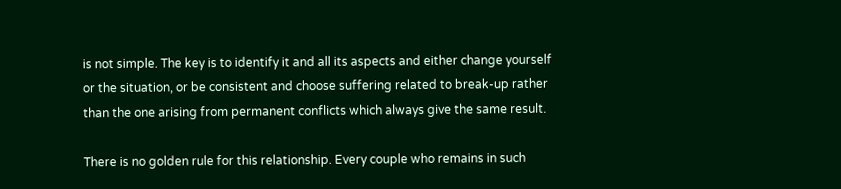is not simple. The key is to identify it and all its aspects and either change yourself or the situation, or be consistent and choose suffering related to break-up rather than the one arising from permanent conflicts which always give the same result.

There is no golden rule for this relationship. Every couple who remains in such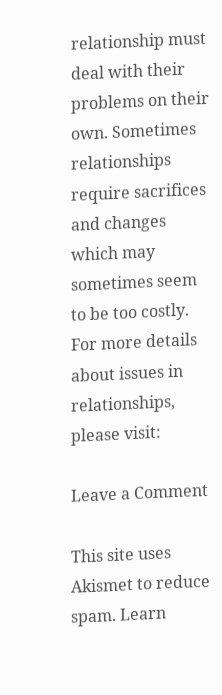relationship must deal with their problems on their own. Sometimes relationships require sacrifices and changes which may sometimes seem to be too costly. For more details about issues in relationships, please visit:

Leave a Comment

This site uses Akismet to reduce spam. Learn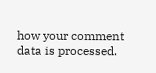how your comment data is processed.